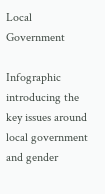Local Government

Infographic introducing the key issues around local government and gender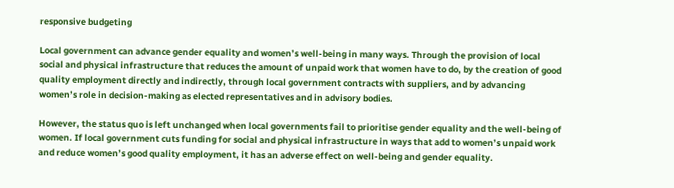responsive budgeting

Local government can advance gender equality and women’s well-being in many ways. Through the provision of local social and physical infrastructure that reduces the amount of unpaid work that women have to do, by the creation of good quality employment directly and indirectly, through local government contracts with suppliers, and by advancing women’s role in decision-making as elected representatives and in advisory bodies.

However, the status quo is left unchanged when local governments fail to prioritise gender equality and the well-being of women. If local government cuts funding for social and physical infrastructure in ways that add to women’s unpaid work and reduce women’s good quality employment, it has an adverse effect on well-being and gender equality.